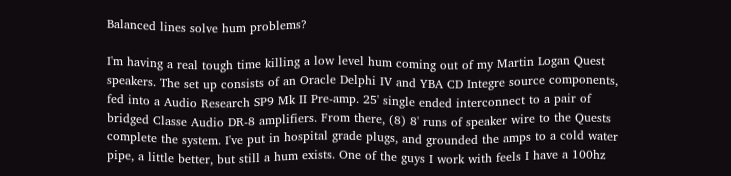Balanced lines solve hum problems?

I'm having a real tough time killing a low level hum coming out of my Martin Logan Quest speakers. The set up consists of an Oracle Delphi IV and YBA CD Integre source components, fed into a Audio Research SP9 Mk II Pre-amp. 25' single ended interconnect to a pair of bridged Classe Audio DR-8 amplifiers. From there, (8) 8' runs of speaker wire to the Quests complete the system. I've put in hospital grade plugs, and grounded the amps to a cold water pipe, a little better, but still a hum exists. One of the guys I work with feels I have a 100hz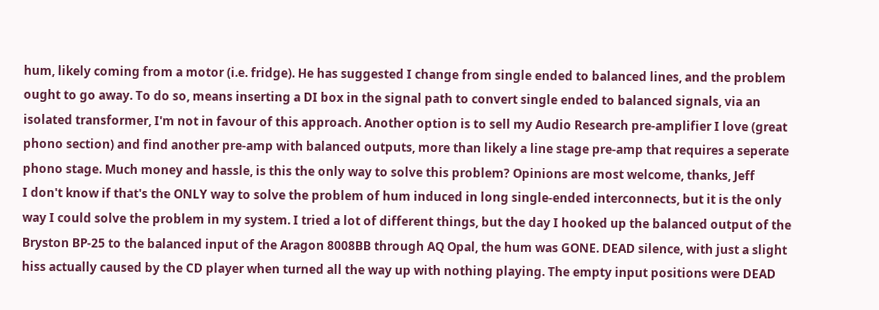hum, likely coming from a motor (i.e. fridge). He has suggested I change from single ended to balanced lines, and the problem ought to go away. To do so, means inserting a DI box in the signal path to convert single ended to balanced signals, via an isolated transformer, I'm not in favour of this approach. Another option is to sell my Audio Research pre-amplifier I love (great phono section) and find another pre-amp with balanced outputs, more than likely a line stage pre-amp that requires a seperate phono stage. Much money and hassle, is this the only way to solve this problem? Opinions are most welcome, thanks, Jeff
I don't know if that's the ONLY way to solve the problem of hum induced in long single-ended interconnects, but it is the only way I could solve the problem in my system. I tried a lot of different things, but the day I hooked up the balanced output of the Bryston BP-25 to the balanced input of the Aragon 8008BB through AQ Opal, the hum was GONE. DEAD silence, with just a slight hiss actually caused by the CD player when turned all the way up with nothing playing. The empty input positions were DEAD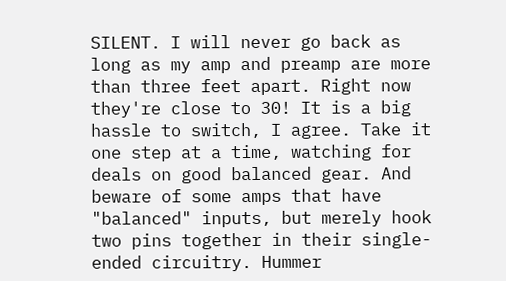SILENT. I will never go back as long as my amp and preamp are more than three feet apart. Right now they're close to 30! It is a big hassle to switch, I agree. Take it one step at a time, watching for deals on good balanced gear. And beware of some amps that have "balanced" inputs, but merely hook two pins together in their single-ended circuitry. Hummer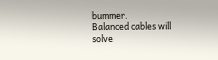bummer.
Balanced cables will solve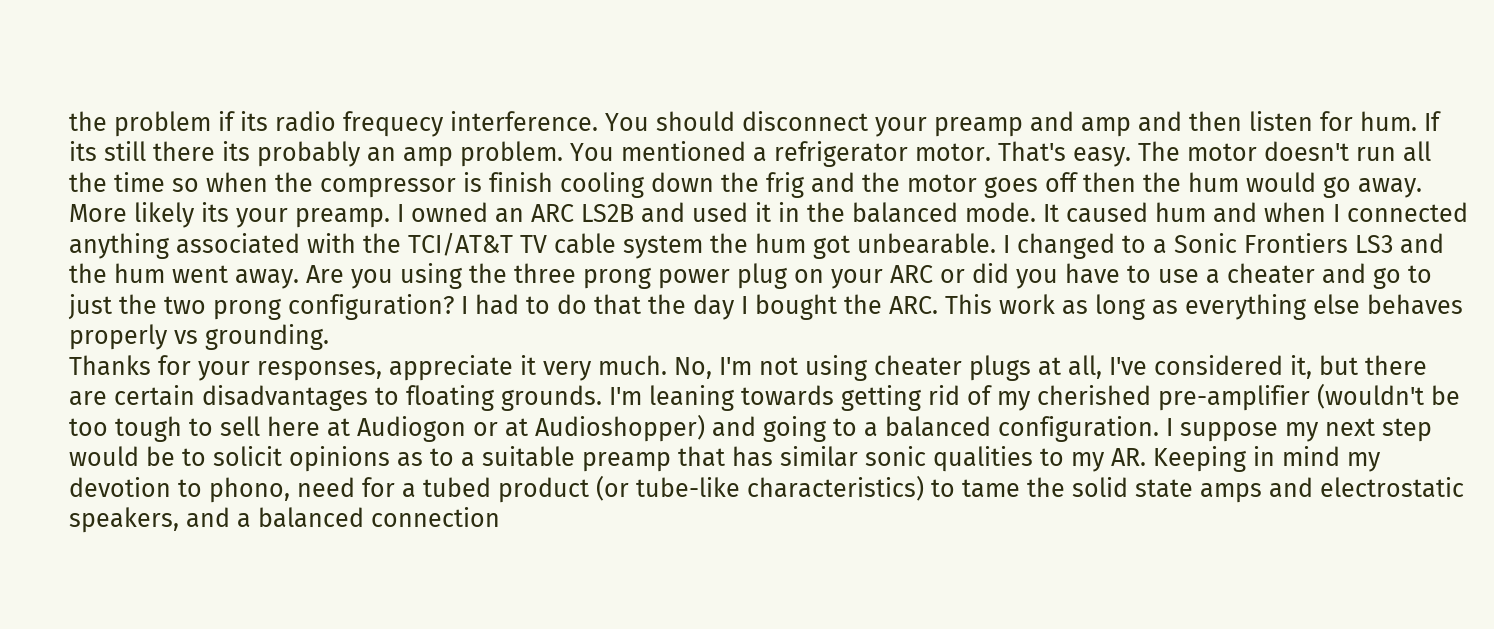the problem if its radio frequecy interference. You should disconnect your preamp and amp and then listen for hum. If its still there its probably an amp problem. You mentioned a refrigerator motor. That's easy. The motor doesn't run all the time so when the compressor is finish cooling down the frig and the motor goes off then the hum would go away. More likely its your preamp. I owned an ARC LS2B and used it in the balanced mode. It caused hum and when I connected anything associated with the TCI/AT&T TV cable system the hum got unbearable. I changed to a Sonic Frontiers LS3 and the hum went away. Are you using the three prong power plug on your ARC or did you have to use a cheater and go to just the two prong configuration? I had to do that the day I bought the ARC. This work as long as everything else behaves properly vs grounding.
Thanks for your responses, appreciate it very much. No, I'm not using cheater plugs at all, I've considered it, but there are certain disadvantages to floating grounds. I'm leaning towards getting rid of my cherished pre-amplifier (wouldn't be too tough to sell here at Audiogon or at Audioshopper) and going to a balanced configuration. I suppose my next step would be to solicit opinions as to a suitable preamp that has similar sonic qualities to my AR. Keeping in mind my devotion to phono, need for a tubed product (or tube-like characteristics) to tame the solid state amps and electrostatic speakers, and a balanced connection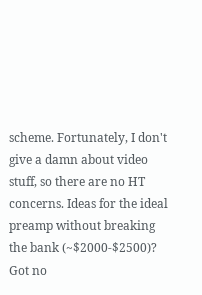scheme. Fortunately, I don't give a damn about video stuff, so there are no HT concerns. Ideas for the ideal preamp without breaking the bank (~$2000-$2500)?
Got no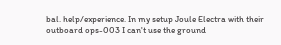bal. help/experience. In my setup Joule Electra with their outboard ops-003 I can't use the ground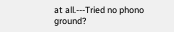at all.---Tried no phono ground?